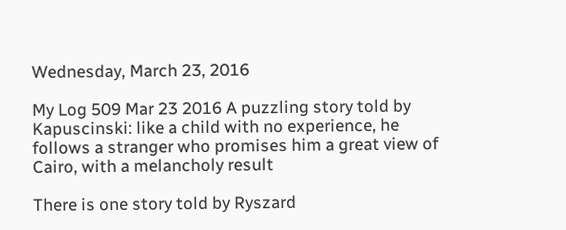Wednesday, March 23, 2016

My Log 509 Mar 23 2016 A puzzling story told by Kapuscinski: like a child with no experience, he follows a stranger who promises him a great view of Cairo, with a melancholy result

There is one story told by Ryszard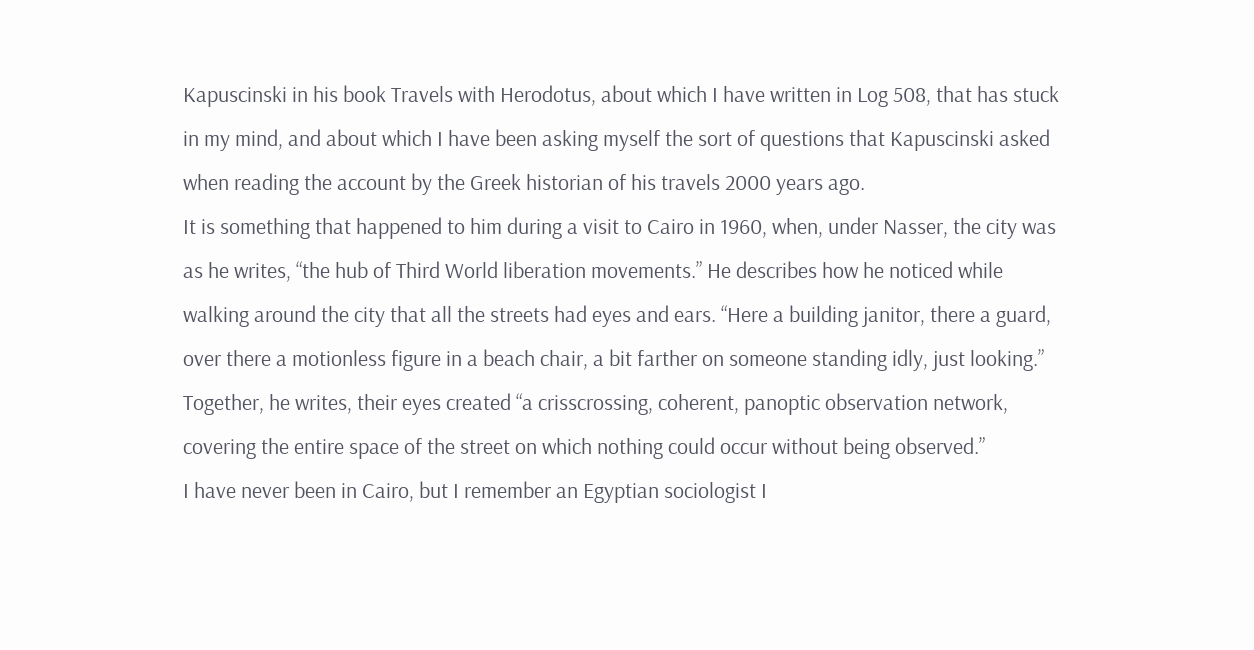Kapuscinski in his book Travels with Herodotus, about which I have written in Log 508, that has stuck in my mind, and about which I have been asking myself the sort of questions that Kapuscinski asked when reading the account by the Greek historian of his travels 2000 years ago.
It is something that happened to him during a visit to Cairo in 1960, when, under Nasser, the city was as he writes, “the hub of Third World liberation movements.” He describes how he noticed while walking around the city that all the streets had eyes and ears. “Here a building janitor, there a guard, over there a motionless figure in a beach chair, a bit farther on someone standing idly, just looking.” Together, he writes, their eyes created “a crisscrossing, coherent, panoptic observation network, covering the entire space of the street on which nothing could occur without being observed.”
I have never been in Cairo, but I remember an Egyptian sociologist I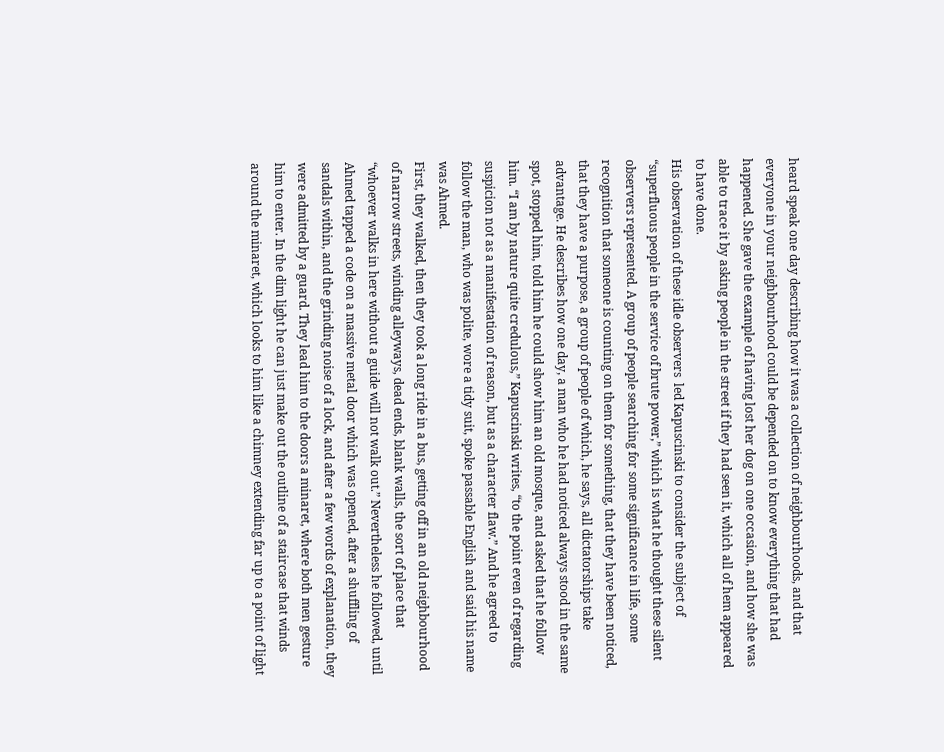heard speak one day describing how it was a collection of neighbourhoods, and that everyone in your neighbourhood could be depended on to know everything that had happened. She gave the example of having lost her dog on one occasion, and how she was able to trace it by asking people in the street if they had seen it, which all of hem appeared to have done.
His observation of these idle observers  led Kapuscinski to consider the subject of “superfluous people in the service of brute power,” which is what he thought these silent observers represented. A group of people searching for some significance in life, some recognition that someone is counting on them for something, that they have been noticed, that they have a purpose, a group of people of which, he says, all dictatorships take advantage. He describes how one day, a man who he had noticed always stood in the same spot, stopped him, told him he could show him an old mosque, and asked that he follow him. “I am by nature quite credulous,” Kapuscinski writes, “to the point even of regarding suspicion not as a manifestation of reason, but as a character flaw.” And he agreed to follow the man, who was polite, wore a tidy suit, spoke passable English and said his name was Ahmed.
First, they walked, then they took a long ride in a bus, getting off in an old neighbourhood of narrow streets, winding alleyways, dead ends, blank walls, the sort of place that “whoever walks in here without a guide will not walk out.” Nevertheless he followed, until Ahmed tapped a code on a massive metal door which was opened, after a shuffling of sandals within, and the grinding noise of a lock, and after a few words of explanation, they were admitted by a guard. They lead him to the doors a minaret, where both men gesture him to enter. In the dim light he can just make out the outline of a staircase that winds around the minaret, which looks to him like a chimney extending far up to a point of light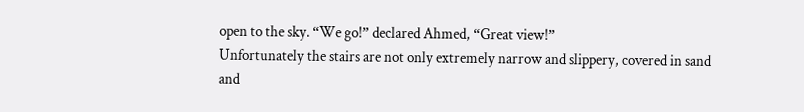open to the sky. “We go!” declared Ahmed, “Great view!”
Unfortunately the stairs are not only extremely narrow and slippery, covered in sand and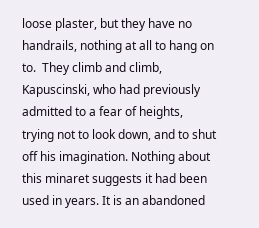loose plaster, but they have no handrails, nothing at all to hang on to.  They climb and climb, Kapuscinski, who had previously admitted to a fear of heights, trying not to look down, and to shut off his imagination. Nothing about this minaret suggests it had been used in years. It is an abandoned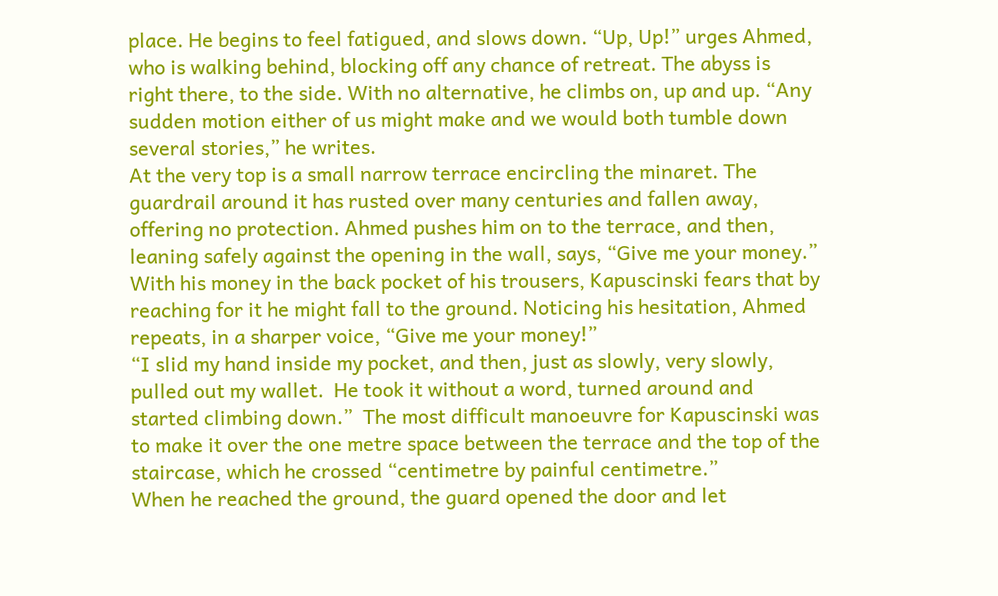place. He begins to feel fatigued, and slows down. “Up, Up!” urges Ahmed, who is walking behind, blocking off any chance of retreat. The abyss is right there, to the side. With no alternative, he climbs on, up and up. “Any sudden motion either of us might make and we would both tumble down several stories,” he writes.
At the very top is a small narrow terrace encircling the minaret. The guardrail around it has rusted over many centuries and fallen away, offering no protection. Ahmed pushes him on to the terrace, and then, leaning safely against the opening in the wall, says, “Give me your money.” With his money in the back pocket of his trousers, Kapuscinski fears that by reaching for it he might fall to the ground. Noticing his hesitation, Ahmed repeats, in a sharper voice, “Give me your money!”
“I slid my hand inside my pocket, and then, just as slowly, very slowly, pulled out my wallet.  He took it without a word, turned around and started climbing down.”  The most difficult manoeuvre for Kapuscinski was to make it over the one metre space between the terrace and the top of the staircase, which he crossed “centimetre by painful centimetre.”
When he reached the ground, the guard opened the door and let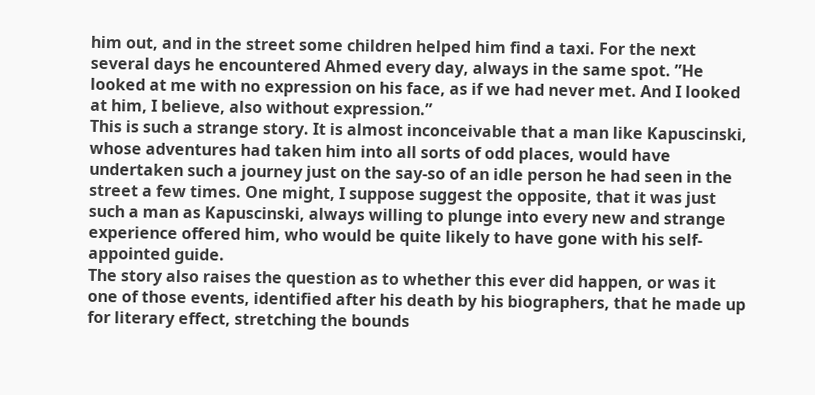him out, and in the street some children helped him find a taxi. For the next several days he encountered Ahmed every day, always in the same spot. ”He looked at me with no expression on his face, as if we had never met. And I looked at him, I believe, also without expression.”
This is such a strange story. It is almost inconceivable that a man like Kapuscinski, whose adventures had taken him into all sorts of odd places, would have undertaken such a journey just on the say-so of an idle person he had seen in the street a few times. One might, I suppose suggest the opposite, that it was just such a man as Kapuscinski, always willing to plunge into every new and strange experience offered him, who would be quite likely to have gone with his self-appointed guide.
The story also raises the question as to whether this ever did happen, or was it one of those events, identified after his death by his biographers, that he made up for literary effect, stretching the bounds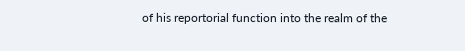of his reportorial function into the realm of the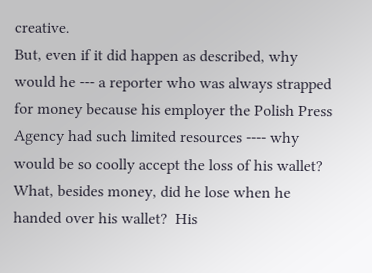creative.
But, even if it did happen as described, why would he --- a reporter who was always strapped for money because his employer the Polish Press Agency had such limited resources ---- why would be so coolly accept the loss of his wallet? What, besides money, did he lose when he handed over his wallet?  His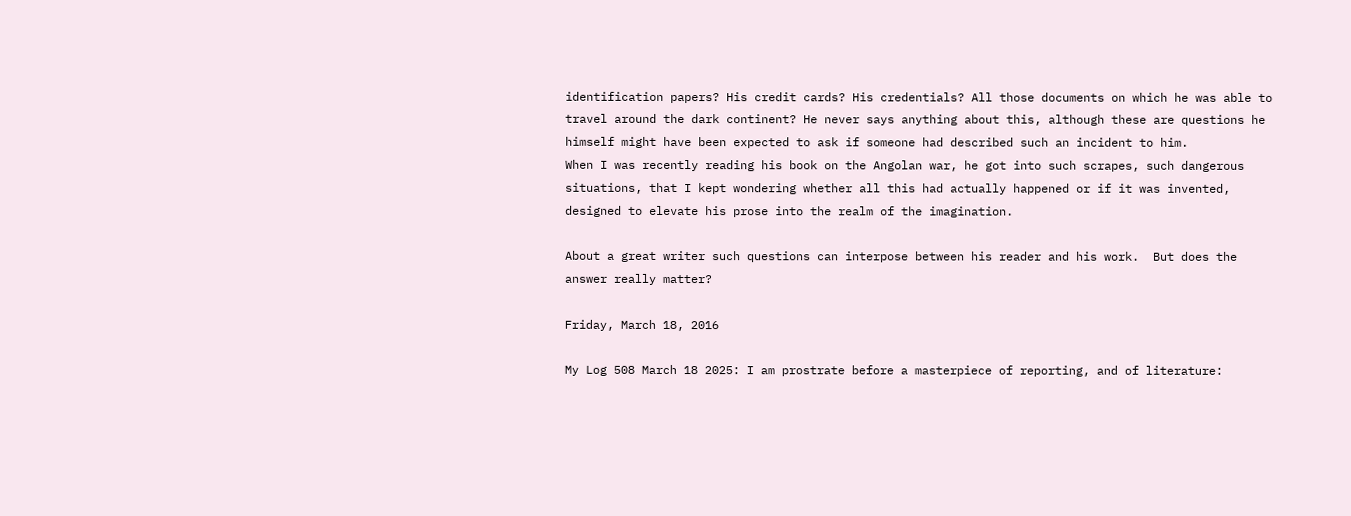identification papers? His credit cards? His credentials? All those documents on which he was able to travel around the dark continent? He never says anything about this, although these are questions he himself might have been expected to ask if someone had described such an incident to him.
When I was recently reading his book on the Angolan war, he got into such scrapes, such dangerous situations, that I kept wondering whether all this had actually happened or if it was invented, designed to elevate his prose into the realm of the imagination.

About a great writer such questions can interpose between his reader and his work.  But does the answer really matter?

Friday, March 18, 2016

My Log 508 March 18 2025: I am prostrate before a masterpiece of reporting, and of literature: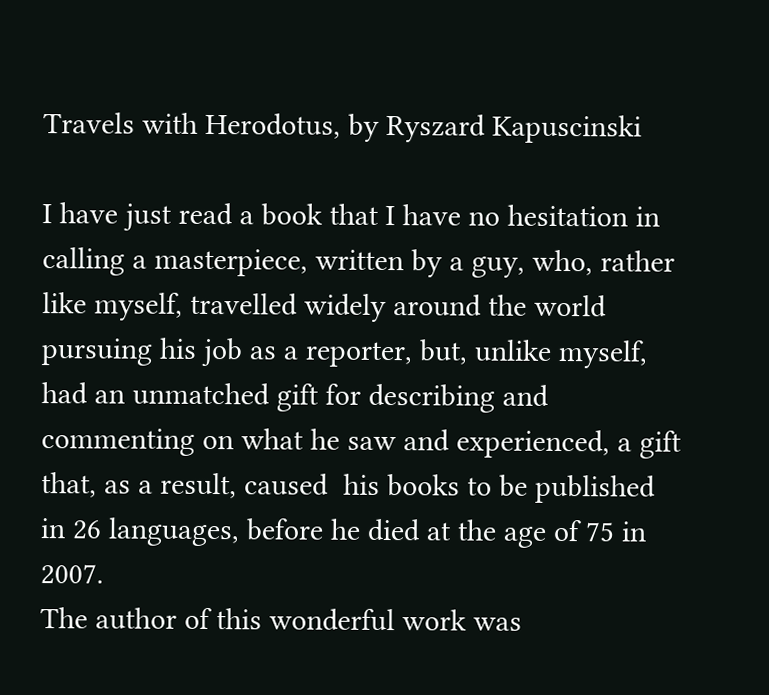Travels with Herodotus, by Ryszard Kapuscinski

I have just read a book that I have no hesitation in calling a masterpiece, written by a guy, who, rather like myself, travelled widely around the world pursuing his job as a reporter, but, unlike myself, had an unmatched gift for describing and commenting on what he saw and experienced, a gift that, as a result, caused  his books to be published in 26 languages, before he died at the age of 75 in 2007.
The author of this wonderful work was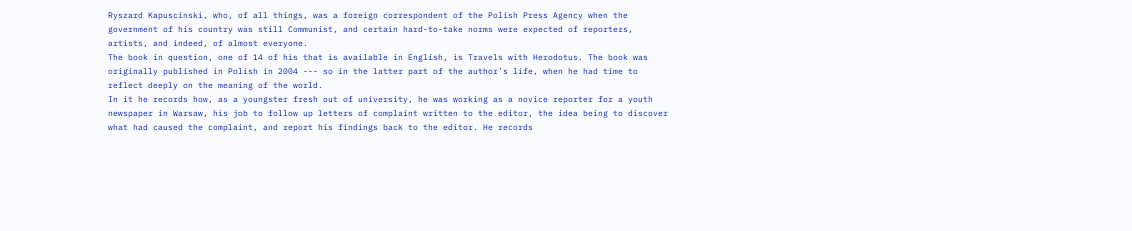Ryszard Kapuscinski, who, of all things, was a foreign correspondent of the Polish Press Agency when the government of his country was still Communist, and certain hard-to-take norms were expected of reporters, artists, and indeed, of almost everyone.
The book in question, one of 14 of his that is available in English, is Travels with Herodotus. The book was originally published in Polish in 2004 --- so in the latter part of the author’s life, when he had time to reflect deeply on the meaning of the world.
In it he records how, as a youngster fresh out of university, he was working as a novice reporter for a youth newspaper in Warsaw, his job to follow up letters of complaint written to the editor, the idea being to discover what had caused the complaint, and report his findings back to the editor. He records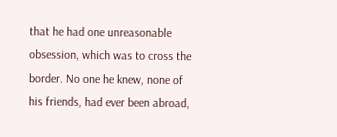that he had one unreasonable obsession, which was to cross the border. No one he knew, none of his friends, had ever been abroad,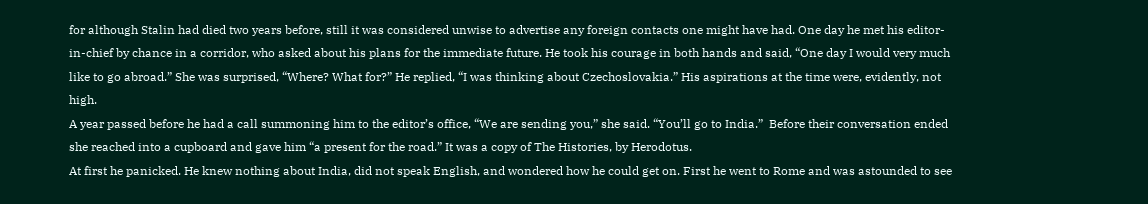for although Stalin had died two years before, still it was considered unwise to advertise any foreign contacts one might have had. One day he met his editor-in-chief by chance in a corridor, who asked about his plans for the immediate future. He took his courage in both hands and said, “One day I would very much like to go abroad.” She was surprised, “Where? What for?” He replied, “I was thinking about Czechoslovakia.” His aspirations at the time were, evidently, not high.
A year passed before he had a call summoning him to the editor’s office, “We are sending you,” she said. “You’ll go to India.”  Before their conversation ended she reached into a cupboard and gave him “a present for the road.” It was a copy of The Histories, by Herodotus.
At first he panicked. He knew nothing about India, did not speak English, and wondered how he could get on. First he went to Rome and was astounded to see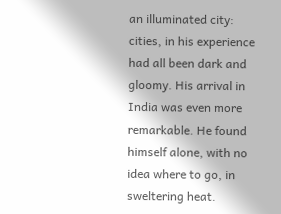an illuminated city: cities, in his experience had all been dark and gloomy. His arrival in India was even more remarkable. He found himself alone, with no idea where to go, in sweltering heat.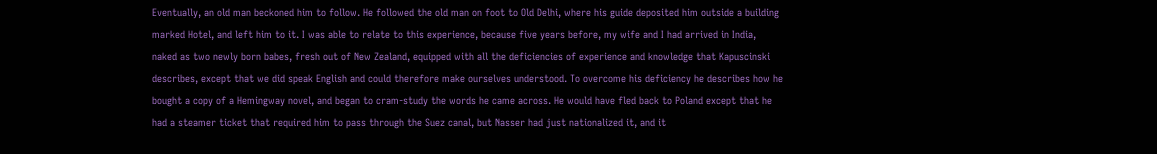Eventually, an old man beckoned him to follow. He followed the old man on foot to Old Delhi, where his guide deposited him outside a building marked Hotel, and left him to it. I was able to relate to this experience, because five years before, my wife and I had arrived in India, naked as two newly born babes, fresh out of New Zealand, equipped with all the deficiencies of experience and knowledge that Kapuscinski describes, except that we did speak English and could therefore make ourselves understood. To overcome his deficiency he describes how he bought a copy of a Hemingway novel, and began to cram-study the words he came across. He would have fled back to Poland except that he had a steamer ticket that required him to pass through the Suez canal, but Nasser had just nationalized it, and it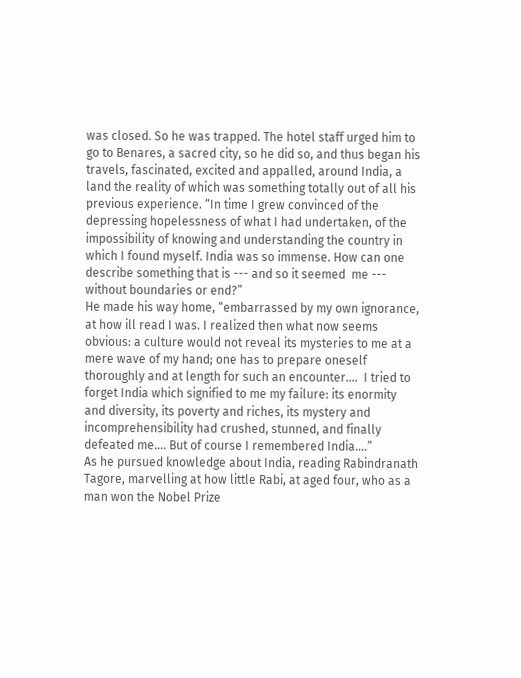was closed. So he was trapped. The hotel staff urged him to go to Benares, a sacred city, so he did so, and thus began his travels, fascinated, excited and appalled, around India, a land the reality of which was something totally out of all his previous experience. “In time I grew convinced of the depressing hopelessness of what I had undertaken, of the impossibility of knowing and understanding the country in which I found myself. India was so immense. How can one describe something that is --- and so it seemed  me --- without boundaries or end?”
He made his way home, “embarrassed by my own ignorance, at how ill read I was. I realized then what now seems obvious: a culture would not reveal its mysteries to me at a mere wave of my hand; one has to prepare oneself thoroughly and at length for such an encounter….  I tried to forget India which signified to me my failure: its enormity and diversity, its poverty and riches, its mystery and incomprehensibility had crushed, stunned, and finally defeated me…. But of course I remembered India….”
As he pursued knowledge about India, reading Rabindranath Tagore, marvelling at how little Rabi, at aged four, who as a man won the Nobel Prize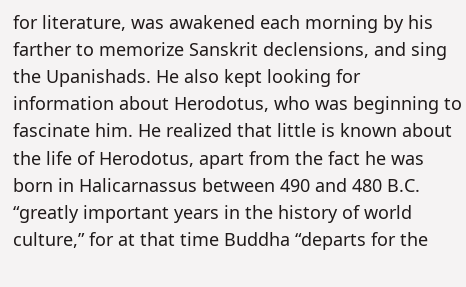for literature, was awakened each morning by his farther to memorize Sanskrit declensions, and sing the Upanishads. He also kept looking for information about Herodotus, who was beginning to fascinate him. He realized that little is known about the life of Herodotus, apart from the fact he was born in Halicarnassus between 490 and 480 B.C. “greatly important years in the history of world culture,” for at that time Buddha “departs for the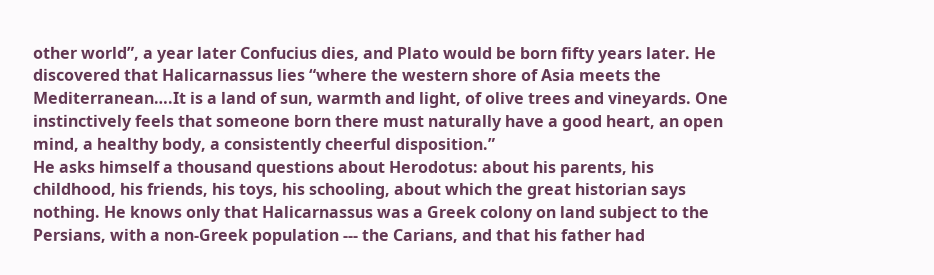other world”, a year later Confucius dies, and Plato would be born fifty years later. He discovered that Halicarnassus lies “where the western shore of Asia meets the Mediterranean….It is a land of sun, warmth and light, of olive trees and vineyards. One instinctively feels that someone born there must naturally have a good heart, an open mind, a healthy body, a consistently cheerful disposition.”
He asks himself a thousand questions about Herodotus: about his parents, his childhood, his friends, his toys, his schooling, about which the great historian says nothing. He knows only that Halicarnassus was a Greek colony on land subject to the Persians, with a non-Greek population --- the Carians, and that his father had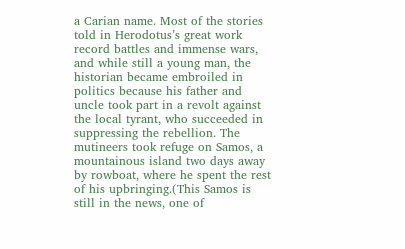a Carian name. Most of the stories told in Herodotus’s great work record battles and immense wars, and while still a young man, the historian became embroiled in politics because his father and uncle took part in a revolt against the local tyrant, who succeeded in suppressing the rebellion. The mutineers took refuge on Samos, a mountainous island two days away by rowboat, where he spent the rest of his upbringing.(This Samos is still in the news, one of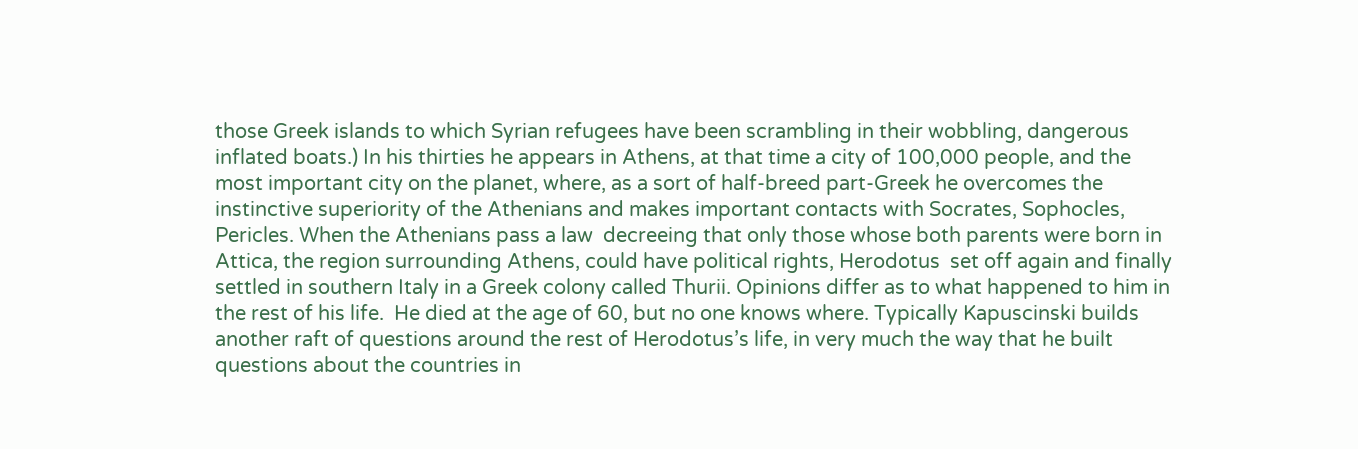those Greek islands to which Syrian refugees have been scrambling in their wobbling, dangerous inflated boats.) In his thirties he appears in Athens, at that time a city of 100,000 people, and the most important city on the planet, where, as a sort of half-breed part-Greek he overcomes the instinctive superiority of the Athenians and makes important contacts with Socrates, Sophocles, Pericles. When the Athenians pass a law  decreeing that only those whose both parents were born in Attica, the region surrounding Athens, could have political rights, Herodotus  set off again and finally settled in southern Italy in a Greek colony called Thurii. Opinions differ as to what happened to him in the rest of his life.  He died at the age of 60, but no one knows where. Typically Kapuscinski builds another raft of questions around the rest of Herodotus’s life, in very much the way that he built questions about the countries in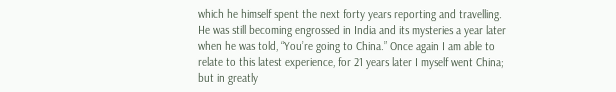which he himself spent the next forty years reporting and travelling.
He was still becoming engrossed in India and its mysteries a year later when he was told, “You’re going to China.” Once again I am able to relate to this latest experience, for 21 years later I myself went China; but in greatly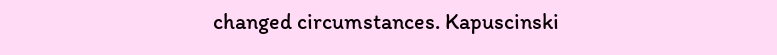changed circumstances. Kapuscinski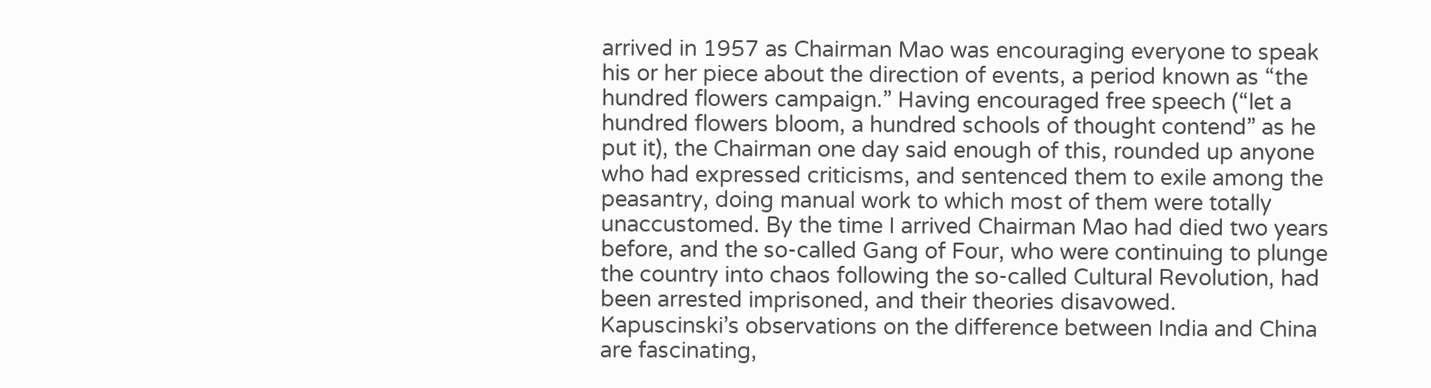arrived in 1957 as Chairman Mao was encouraging everyone to speak his or her piece about the direction of events, a period known as “the hundred flowers campaign.” Having encouraged free speech (“let a hundred flowers bloom, a hundred schools of thought contend” as he put it), the Chairman one day said enough of this, rounded up anyone who had expressed criticisms, and sentenced them to exile among the peasantry, doing manual work to which most of them were totally unaccustomed. By the time I arrived Chairman Mao had died two years before, and the so-called Gang of Four, who were continuing to plunge the country into chaos following the so-called Cultural Revolution, had been arrested imprisoned, and their theories disavowed.
Kapuscinski’s observations on the difference between India and China are fascinating,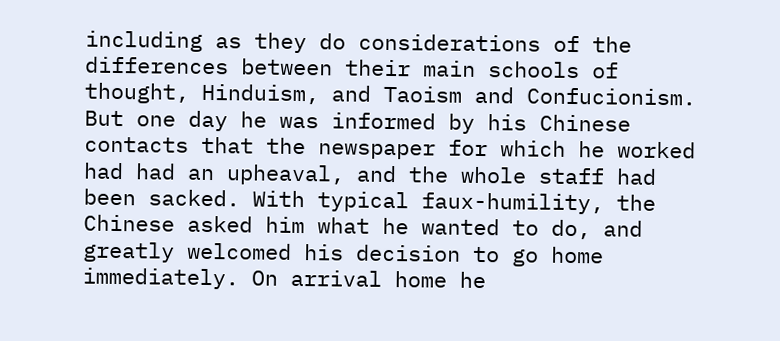including as they do considerations of the differences between their main schools of thought, Hinduism, and Taoism and Confucionism. But one day he was informed by his Chinese contacts that the newspaper for which he worked had had an upheaval, and the whole staff had been sacked. With typical faux-humility, the Chinese asked him what he wanted to do, and greatly welcomed his decision to go home immediately. On arrival home he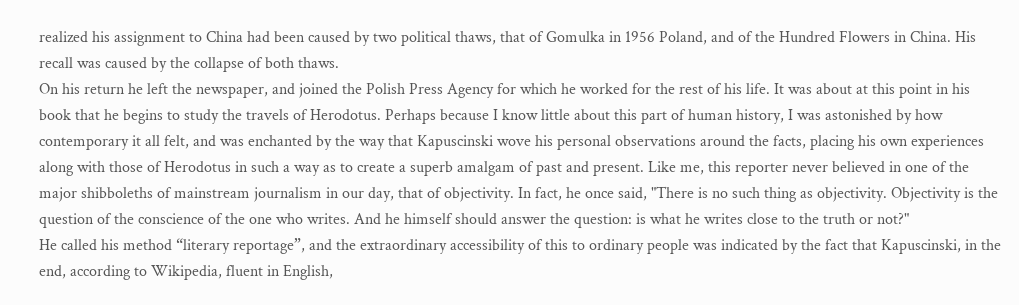realized his assignment to China had been caused by two political thaws, that of Gomulka in 1956 Poland, and of the Hundred Flowers in China. His recall was caused by the collapse of both thaws.
On his return he left the newspaper, and joined the Polish Press Agency for which he worked for the rest of his life. It was about at this point in his book that he begins to study the travels of Herodotus. Perhaps because I know little about this part of human history, I was astonished by how contemporary it all felt, and was enchanted by the way that Kapuscinski wove his personal observations around the facts, placing his own experiences along with those of Herodotus in such a way as to create a superb amalgam of past and present. Like me, this reporter never believed in one of the major shibboleths of mainstream journalism in our day, that of objectivity. In fact, he once said, "There is no such thing as objectivity. Objectivity is the question of the conscience of the one who writes. And he himself should answer the question: is what he writes close to the truth or not?"
He called his method “literary reportage”, and the extraordinary accessibility of this to ordinary people was indicated by the fact that Kapuscinski, in the end, according to Wikipedia, fluent in English,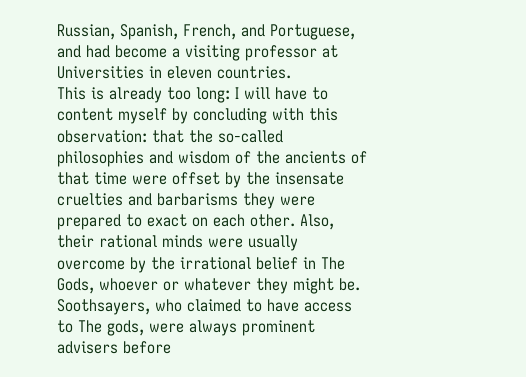Russian, Spanish, French, and Portuguese, and had become a visiting professor at Universities in eleven countries.
This is already too long: I will have to content myself by concluding with this observation: that the so-called philosophies and wisdom of the ancients of that time were offset by the insensate cruelties and barbarisms they were prepared to exact on each other. Also, their rational minds were usually overcome by the irrational belief in The Gods, whoever or whatever they might be. Soothsayers, who claimed to have access to The gods, were always prominent advisers before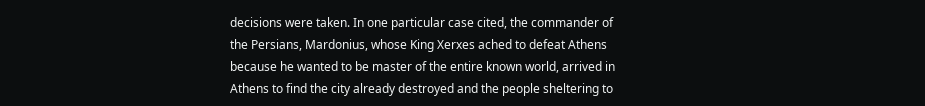decisions were taken. In one particular case cited, the commander of the Persians, Mardonius, whose King Xerxes ached to defeat Athens because he wanted to be master of the entire known world, arrived in Athens to find the city already destroyed and the people sheltering to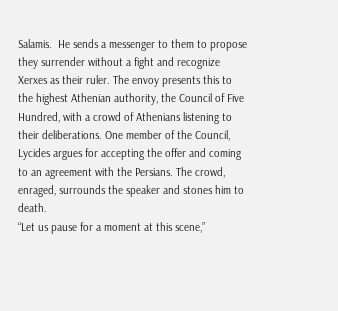Salamis.  He sends a messenger to them to propose they surrender without a fight and recognize Xerxes as their ruler. The envoy presents this to the highest Athenian authority, the Council of Five Hundred, with a crowd of Athenians listening to their deliberations. One member of the Council, Lycides argues for accepting the offer and coming to an agreement with the Persians. The crowd, enraged, surrounds the speaker and stones him to death.
“Let us pause for a moment at this scene,”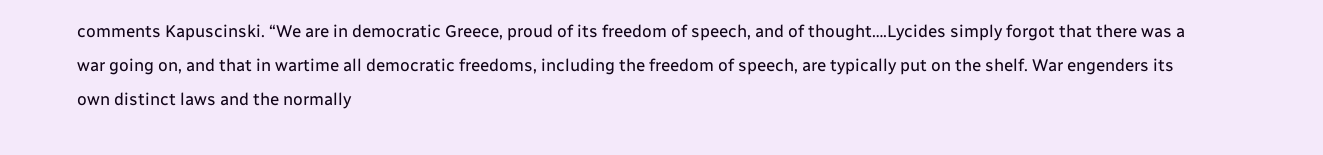comments Kapuscinski. “We are in democratic Greece, proud of its freedom of speech, and of thought….Lycides simply forgot that there was a war going on, and that in wartime all democratic freedoms, including the freedom of speech, are typically put on the shelf. War engenders its own distinct laws and the normally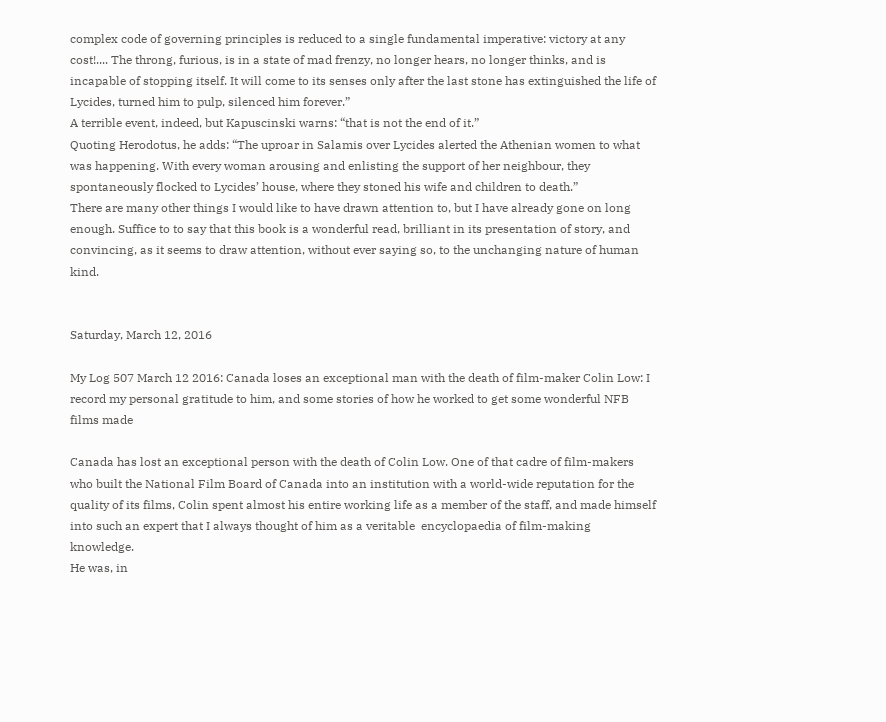complex code of governing principles is reduced to a single fundamental imperative: victory at any cost!.... The throng, furious, is in a state of mad frenzy, no longer hears, no longer thinks, and is incapable of stopping itself. It will come to its senses only after the last stone has extinguished the life of Lycides, turned him to pulp, silenced him forever.”
A terrible event, indeed, but Kapuscinski warns: “that is not the end of it.”
Quoting Herodotus, he adds: “The uproar in Salamis over Lycides alerted the Athenian women to what was happening. With every woman arousing and enlisting the support of her neighbour, they spontaneously flocked to Lycides’ house, where they stoned his wife and children to death.”
There are many other things I would like to have drawn attention to, but I have already gone on long enough. Suffice to to say that this book is a wonderful read, brilliant in its presentation of story, and convincing, as it seems to draw attention, without ever saying so, to the unchanging nature of human kind.


Saturday, March 12, 2016

My Log 507 March 12 2016: Canada loses an exceptional man with the death of film-maker Colin Low: I record my personal gratitude to him, and some stories of how he worked to get some wonderful NFB films made

Canada has lost an exceptional person with the death of Colin Low. One of that cadre of film-makers who built the National Film Board of Canada into an institution with a world-wide reputation for the quality of its films, Colin spent almost his entire working life as a member of the staff, and made himself into such an expert that I always thought of him as a veritable  encyclopaedia of film-making knowledge.
He was, in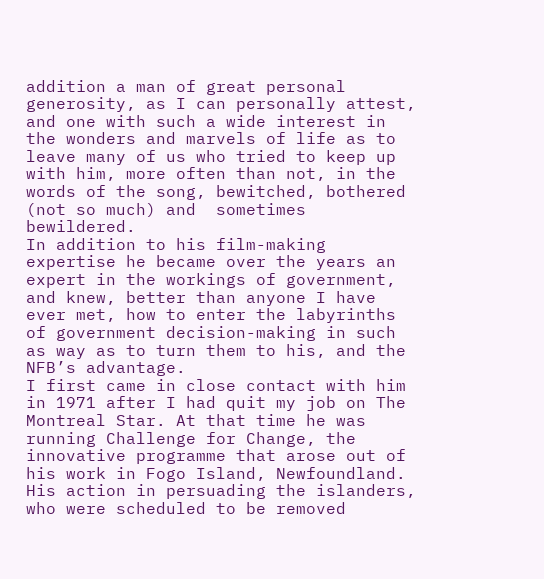addition a man of great personal generosity, as I can personally attest, and one with such a wide interest in the wonders and marvels of life as to leave many of us who tried to keep up with him, more often than not, in the words of the song, bewitched, bothered (not so much) and  sometimes bewildered.
In addition to his film-making expertise he became over the years an expert in the workings of government, and knew, better than anyone I have ever met, how to enter the labyrinths of government decision-making in such as way as to turn them to his, and the NFB’s advantage.
I first came in close contact with him in 1971 after I had quit my job on The Montreal Star. At that time he was running Challenge for Change, the innovative programme that arose out of his work in Fogo Island, Newfoundland. His action in persuading the islanders, who were scheduled to be removed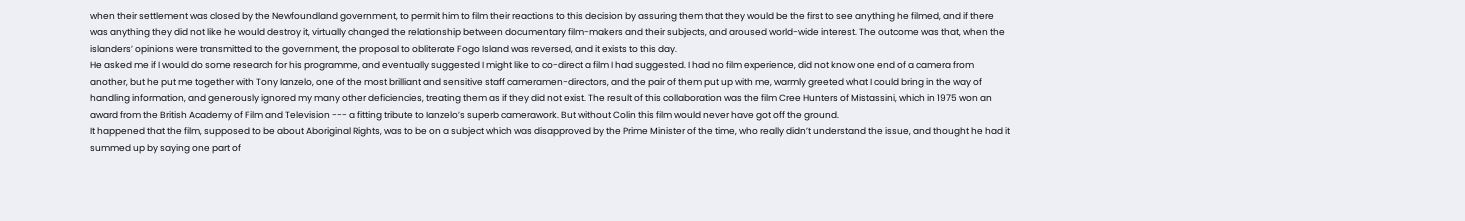when their settlement was closed by the Newfoundland government, to permit him to film their reactions to this decision by assuring them that they would be the first to see anything he filmed, and if there was anything they did not like he would destroy it, virtually changed the relationship between documentary film-makers and their subjects, and aroused world-wide interest. The outcome was that, when the islanders’ opinions were transmitted to the government, the proposal to obliterate Fogo Island was reversed, and it exists to this day.
He asked me if I would do some research for his programme, and eventually suggested I might like to co-direct a film I had suggested. I had no film experience, did not know one end of a camera from another, but he put me together with Tony Ianzelo, one of the most brilliant and sensitive staff cameramen-directors, and the pair of them put up with me, warmly greeted what I could bring in the way of handling information, and generously ignored my many other deficiencies, treating them as if they did not exist. The result of this collaboration was the film Cree Hunters of Mistassini, which in 1975 won an award from the British Academy of Film and Television --- a fitting tribute to Ianzelo’s superb camerawork. But without Colin this film would never have got off the ground.
It happened that the film, supposed to be about Aboriginal Rights, was to be on a subject which was disapproved by the Prime Minister of the time, who really didn’t understand the issue, and thought he had it summed up by saying one part of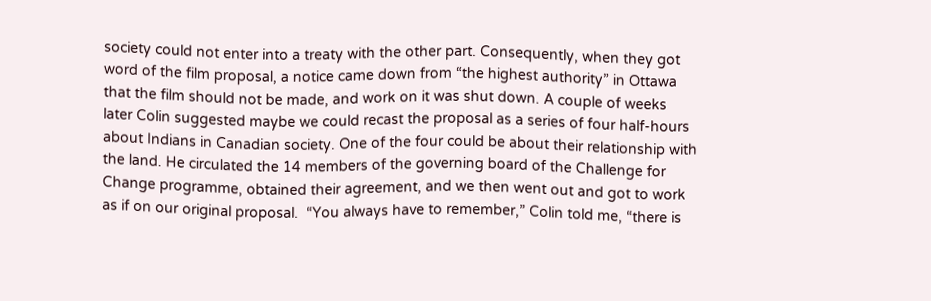society could not enter into a treaty with the other part. Consequently, when they got word of the film proposal, a notice came down from “the highest authority” in Ottawa that the film should not be made, and work on it was shut down. A couple of weeks later Colin suggested maybe we could recast the proposal as a series of four half-hours about Indians in Canadian society. One of the four could be about their relationship with the land. He circulated the 14 members of the governing board of the Challenge for Change programme, obtained their agreement, and we then went out and got to work as if on our original proposal.  “You always have to remember,” Colin told me, “there is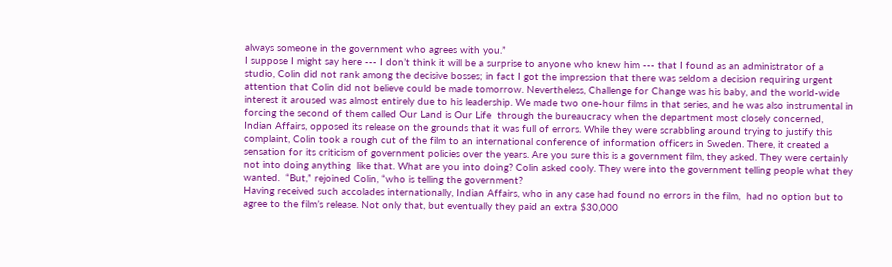always someone in the government who agrees with you.”
I suppose I might say here --- I don’t think it will be a surprise to anyone who knew him --- that I found as an administrator of a studio, Colin did not rank among the decisive bosses; in fact I got the impression that there was seldom a decision requiring urgent attention that Colin did not believe could be made tomorrow. Nevertheless, Challenge for Change was his baby, and the world-wide interest it aroused was almost entirely due to his leadership. We made two one-hour films in that series, and he was also instrumental in forcing the second of them called Our Land is Our Life  through the bureaucracy when the department most closely concerned, Indian Affairs, opposed its release on the grounds that it was full of errors. While they were scrabbling around trying to justify this complaint, Colin took a rough cut of the film to an international conference of information officers in Sweden. There, it created a sensation for its criticism of government policies over the years. Are you sure this is a government film, they asked. They were certainly not into doing anything  like that. What are you into doing? Colin asked cooly. They were into the government telling people what they wanted.  “But,” rejoined Colin, “who is telling the government?
Having received such accolades internationally, Indian Affairs, who in any case had found no errors in the film,  had no option but to agree to the film’s release. Not only that, but eventually they paid an extra $30,000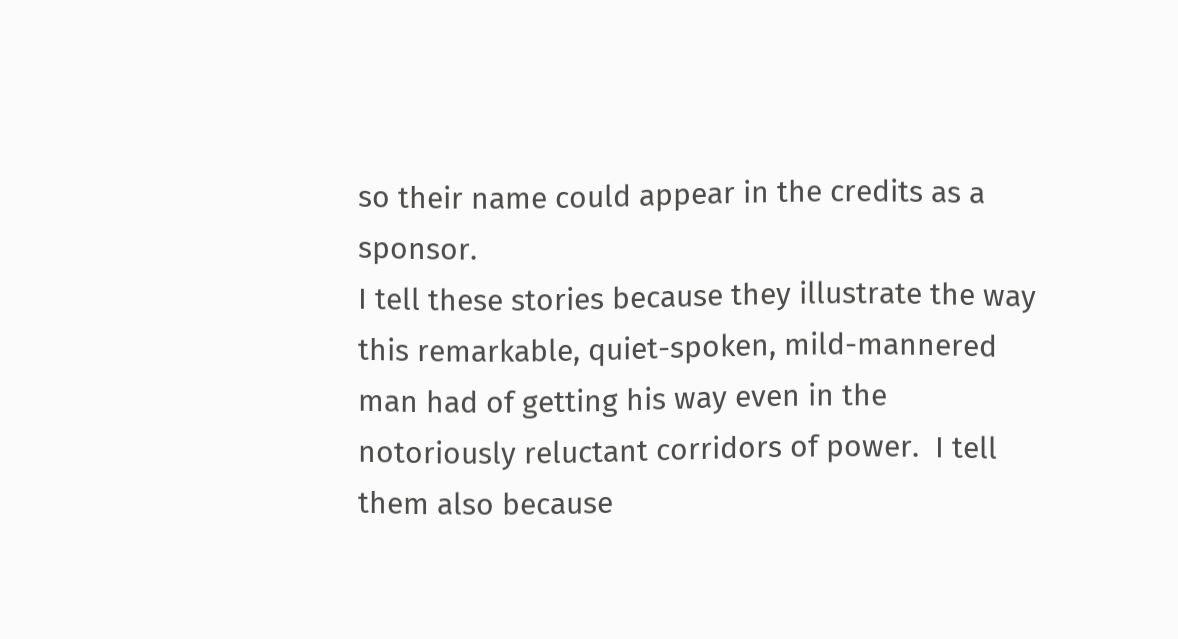so their name could appear in the credits as a sponsor.
I tell these stories because they illustrate the way this remarkable, quiet-spoken, mild-mannered man had of getting his way even in the notoriously reluctant corridors of power.  I tell them also because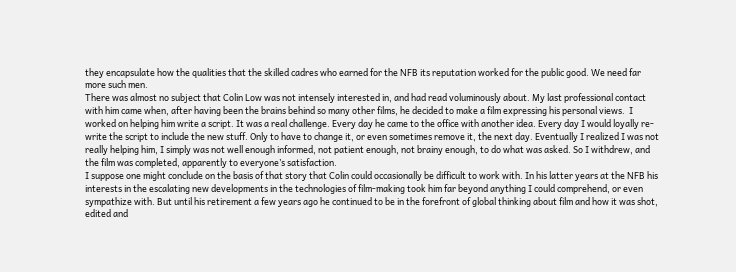they encapsulate how the qualities that the skilled cadres who earned for the NFB its reputation worked for the public good. We need far more such men.
There was almost no subject that Colin Low was not intensely interested in, and had read voluminously about. My last professional contact with him came when, after having been the brains behind so many other films, he decided to make a film expressing his personal views.  I worked on helping him write a script. It was a real challenge. Every day he came to the office with another idea. Every day I would loyally re-write the script to include the new stuff. Only to have to change it, or even sometimes remove it, the next day. Eventually I realized I was not really helping him, I simply was not well enough informed, not patient enough, not brainy enough, to do what was asked. So I withdrew, and the film was completed, apparently to everyone’s satisfaction.
I suppose one might conclude on the basis of that story that Colin could occasionally be difficult to work with. In his latter years at the NFB his interests in the escalating new developments in the technologies of film-making took him far beyond anything I could comprehend, or even sympathize with. But until his retirement a few years ago he continued to be in the forefront of global thinking about film and how it was shot, edited and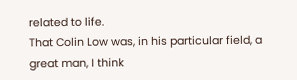related to life.
That Colin Low was, in his particular field, a great man, I think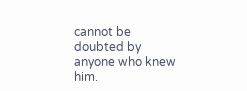cannot be doubted by anyone who knew him.